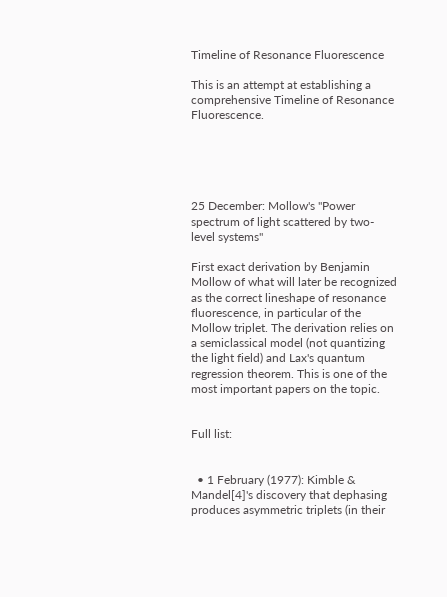Timeline of Resonance Fluorescence

This is an attempt at establishing a comprehensive Timeline of Resonance Fluorescence.





25 December: Mollow's "Power spectrum of light scattered by two-level systems"

First exact derivation by Benjamin Mollow of what will later be recognized as the correct lineshape of resonance fluorescence, in particular of the Mollow triplet. The derivation relies on a semiclassical model (not quantizing the light field) and Lax's quantum regression theorem. This is one of the most important papers on the topic.


Full list:


  • 1 February (1977): Kimble & Mandel[4]'s discovery that dephasing produces asymmetric triplets (in their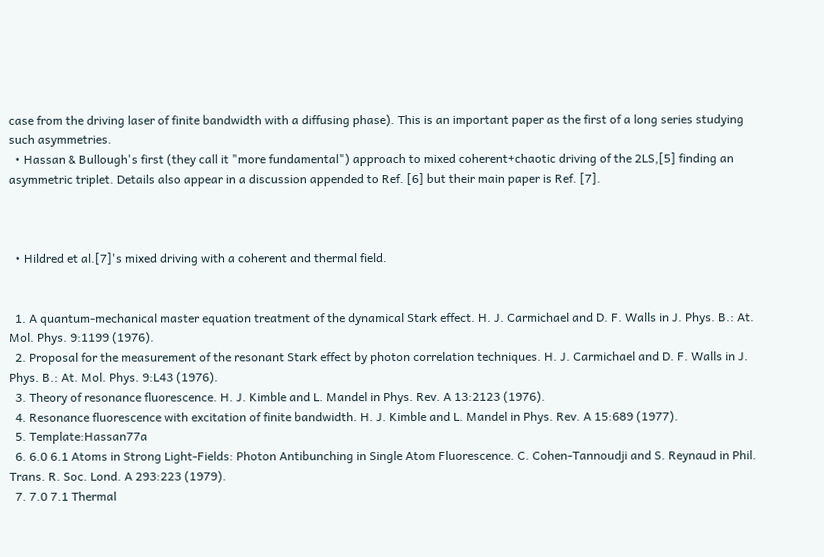case from the driving laser of finite bandwidth with a diffusing phase). This is an important paper as the first of a long series studying such asymmetries.
  • Hassan & Bullough's first (they call it "more fundamental") approach to mixed coherent+chaotic driving of the 2LS,[5] finding an asymmetric triplet. Details also appear in a discussion appended to Ref. [6] but their main paper is Ref. [7].



  • Hildred et al.[7]'s mixed driving with a coherent and thermal field.


  1. A quantum-mechanical master equation treatment of the dynamical Stark effect. H. J. Carmichael and D. F. Walls in J. Phys. B.: At. Mol. Phys. 9:1199 (1976).
  2. Proposal for the measurement of the resonant Stark effect by photon correlation techniques. H. J. Carmichael and D. F. Walls in J. Phys. B.: At. Mol. Phys. 9:L43 (1976).
  3. Theory of resonance fluorescence. H. J. Kimble and L. Mandel in Phys. Rev. A 13:2123 (1976).
  4. Resonance fluorescence with excitation of finite bandwidth. H. J. Kimble and L. Mandel in Phys. Rev. A 15:689 (1977).
  5. Template:Hassan77a
  6. 6.0 6.1 Atoms in Strong Light-Fields: Photon Antibunching in Single Atom Fluorescence. C. Cohen-Tannoudji and S. Reynaud in Phil. Trans. R. Soc. Lond. A 293:223 (1979).
  7. 7.0 7.1 Thermal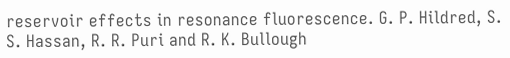reservoir effects in resonance fluorescence. G. P. Hildred, S. S. Hassan, R. R. Puri and R. K. Bullough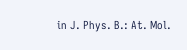in J. Phys. B.: At. Mol.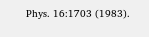Phys. 16:1703 (1983).